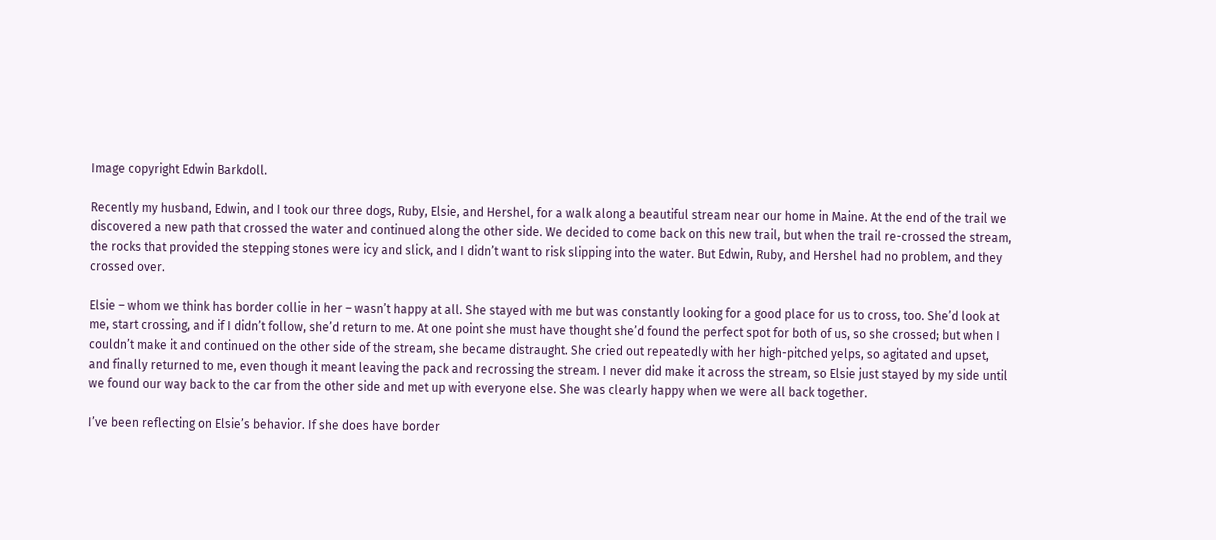Image copyright Edwin Barkdoll.

Recently my husband, Edwin, and I took our three dogs, Ruby, Elsie, and Hershel, for a walk along a beautiful stream near our home in Maine. At the end of the trail we discovered a new path that crossed the water and continued along the other side. We decided to come back on this new trail, but when the trail re-crossed the stream, the rocks that provided the stepping stones were icy and slick, and I didn’t want to risk slipping into the water. But Edwin, Ruby, and Hershel had no problem, and they crossed over.

Elsie – whom we think has border collie in her – wasn’t happy at all. She stayed with me but was constantly looking for a good place for us to cross, too. She’d look at me, start crossing, and if I didn’t follow, she’d return to me. At one point she must have thought she’d found the perfect spot for both of us, so she crossed; but when I couldn’t make it and continued on the other side of the stream, she became distraught. She cried out repeatedly with her high-pitched yelps, so agitated and upset, and finally returned to me, even though it meant leaving the pack and recrossing the stream. I never did make it across the stream, so Elsie just stayed by my side until we found our way back to the car from the other side and met up with everyone else. She was clearly happy when we were all back together.

I’ve been reflecting on Elsie’s behavior. If she does have border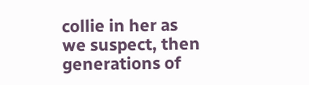collie in her as we suspect, then generations of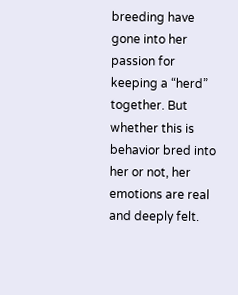breeding have gone into her passion for keeping a “herd” together. But whether this is behavior bred into her or not, her emotions are real and deeply felt.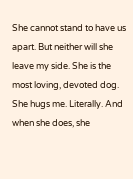She cannot stand to have us apart. But neither will she leave my side. She is the most loving, devoted dog. She hugs me. Literally. And when she does, she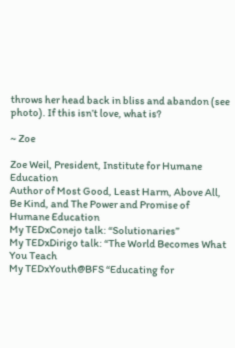throws her head back in bliss and abandon (see photo). If this isn’t love, what is?

~ Zoe

Zoe Weil, President, Institute for Humane Education
Author of Most Good, Least Harm, Above All, Be Kind, and The Power and Promise of Humane Education
My TEDxConejo talk: “Solutionaries”
My TEDxDirigo talk: “The World Becomes What You Teach
My TEDxYouth@BFS “Educating for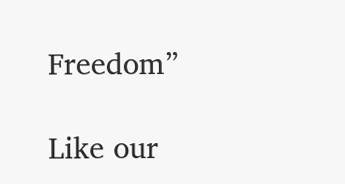Freedom”

Like our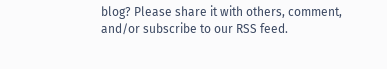blog? Please share it with others, comment, and/or subscribe to our RSS feed.